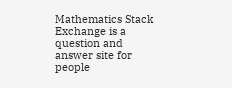Mathematics Stack Exchange is a question and answer site for people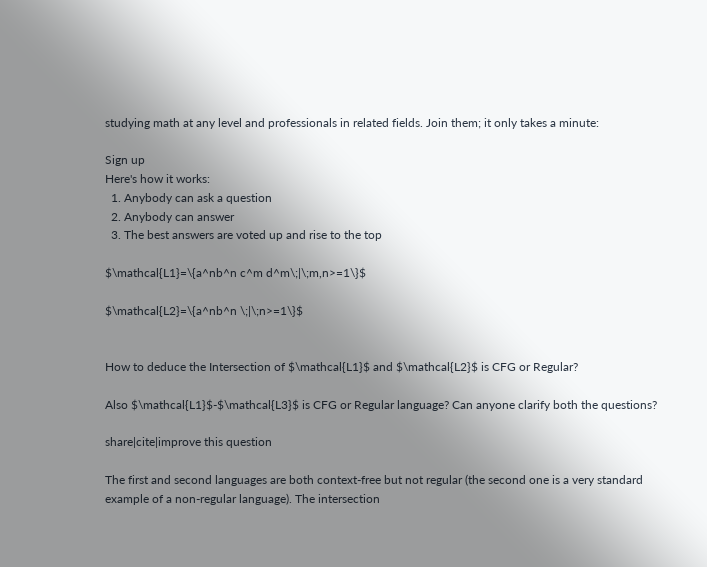studying math at any level and professionals in related fields. Join them; it only takes a minute:

Sign up
Here's how it works:
  1. Anybody can ask a question
  2. Anybody can answer
  3. The best answers are voted up and rise to the top

$\mathcal{L1}=\{a^nb^n c^m d^m\;|\;m,n>=1\}$

$\mathcal{L2}=\{a^nb^n \;|\;n>=1\}$


How to deduce the Intersection of $\mathcal{L1}$ and $\mathcal{L2}$ is CFG or Regular?

Also $\mathcal{L1}$-$\mathcal{L3}$ is CFG or Regular language? Can anyone clarify both the questions?

share|cite|improve this question

The first and second languages are both context-free but not regular (the second one is a very standard example of a non-regular language). The intersection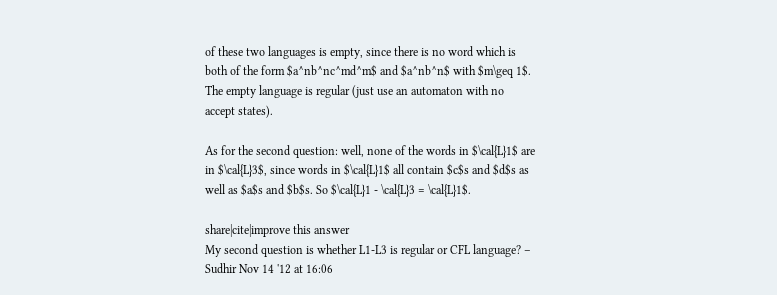of these two languages is empty, since there is no word which is both of the form $a^nb^nc^md^m$ and $a^nb^n$ with $m\geq 1$. The empty language is regular (just use an automaton with no accept states).

As for the second question: well, none of the words in $\cal{L}1$ are in $\cal{L}3$, since words in $\cal{L}1$ all contain $c$s and $d$s as well as $a$s and $b$s. So $\cal{L}1 - \cal{L}3 = \cal{L}1$.

share|cite|improve this answer
My second question is whether L1-L3 is regular or CFL language? – Sudhir Nov 14 '12 at 16:06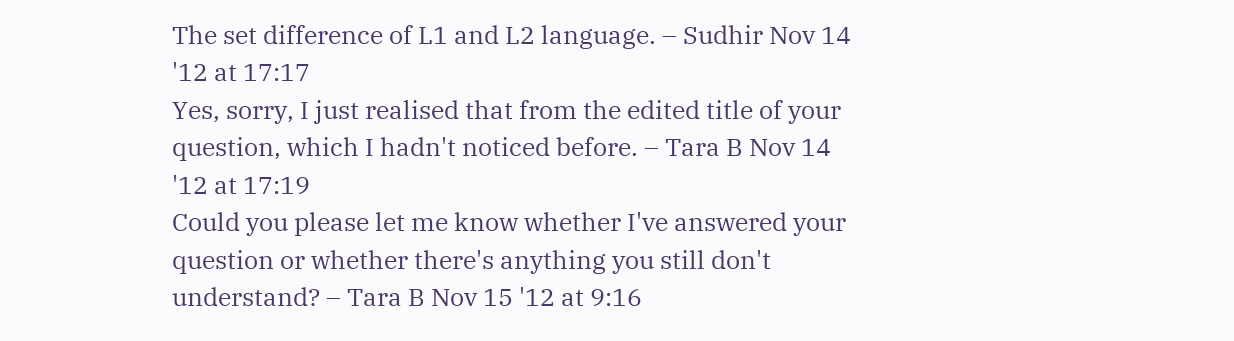The set difference of L1 and L2 language. – Sudhir Nov 14 '12 at 17:17
Yes, sorry, I just realised that from the edited title of your question, which I hadn't noticed before. – Tara B Nov 14 '12 at 17:19
Could you please let me know whether I've answered your question or whether there's anything you still don't understand? – Tara B Nov 15 '12 at 9:16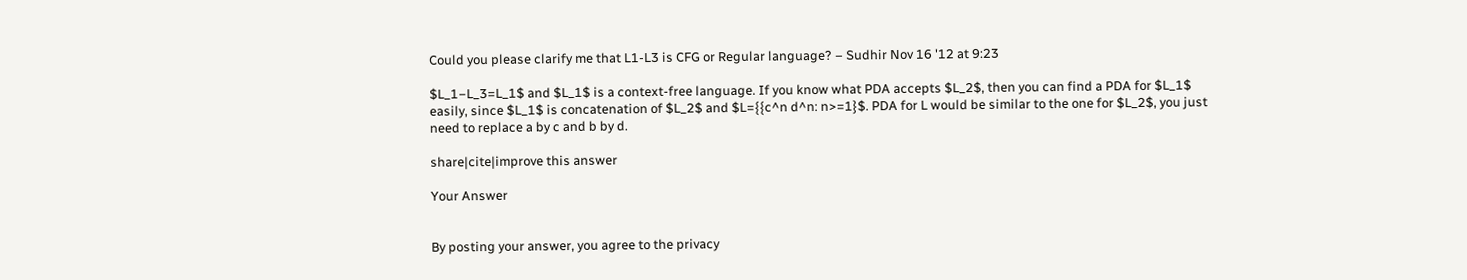Could you please clarify me that L1-L3 is CFG or Regular language? – Sudhir Nov 16 '12 at 9:23

$L_1−L_3=L_1$ and $L_1$ is a context-free language. If you know what PDA accepts $L_2$, then you can find a PDA for $L_1$ easily, since $L_1$ is concatenation of $L_2$ and $L={{c^n d^n: n>=1}$. PDA for L would be similar to the one for $L_2$, you just need to replace a by c and b by d.

share|cite|improve this answer

Your Answer


By posting your answer, you agree to the privacy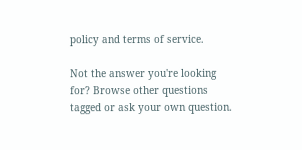policy and terms of service.

Not the answer you're looking for? Browse other questions tagged or ask your own question.